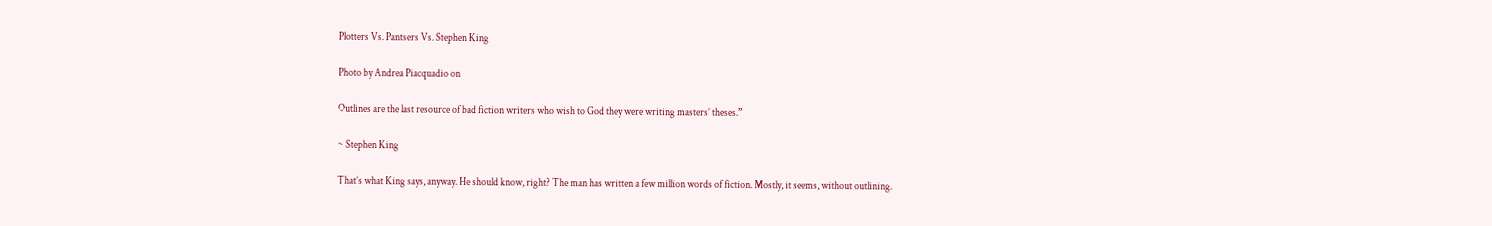Plotters Vs. Pantsers Vs. Stephen King

Photo by Andrea Piacquadio on

Outlines are the last resource of bad fiction writers who wish to God they were writing masters’ theses.”

~ Stephen King

That’s what King says, anyway. He should know, right? The man has written a few million words of fiction. Mostly, it seems, without outlining.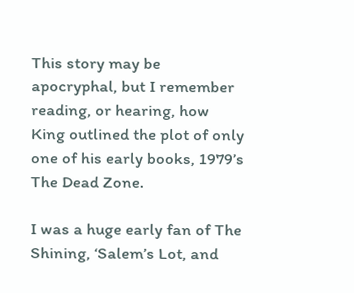This story may be apocryphal, but I remember reading, or hearing, how King outlined the plot of only one of his early books, 1979’s The Dead Zone.

I was a huge early fan of The Shining, ‘Salem’s Lot, and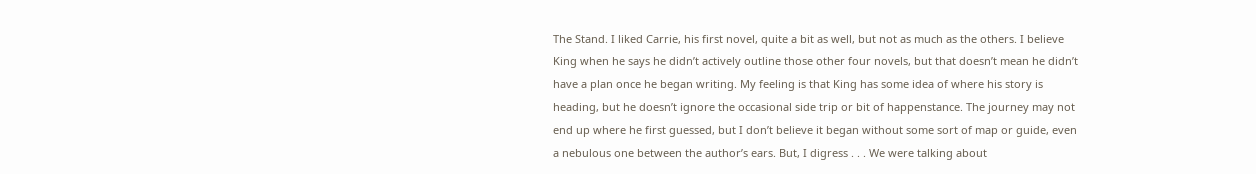The Stand. I liked Carrie, his first novel, quite a bit as well, but not as much as the others. I believe King when he says he didn’t actively outline those other four novels, but that doesn’t mean he didn’t have a plan once he began writing. My feeling is that King has some idea of where his story is heading, but he doesn’t ignore the occasional side trip or bit of happenstance. The journey may not end up where he first guessed, but I don’t believe it began without some sort of map or guide, even a nebulous one between the author’s ears. But, I digress . . . We were talking about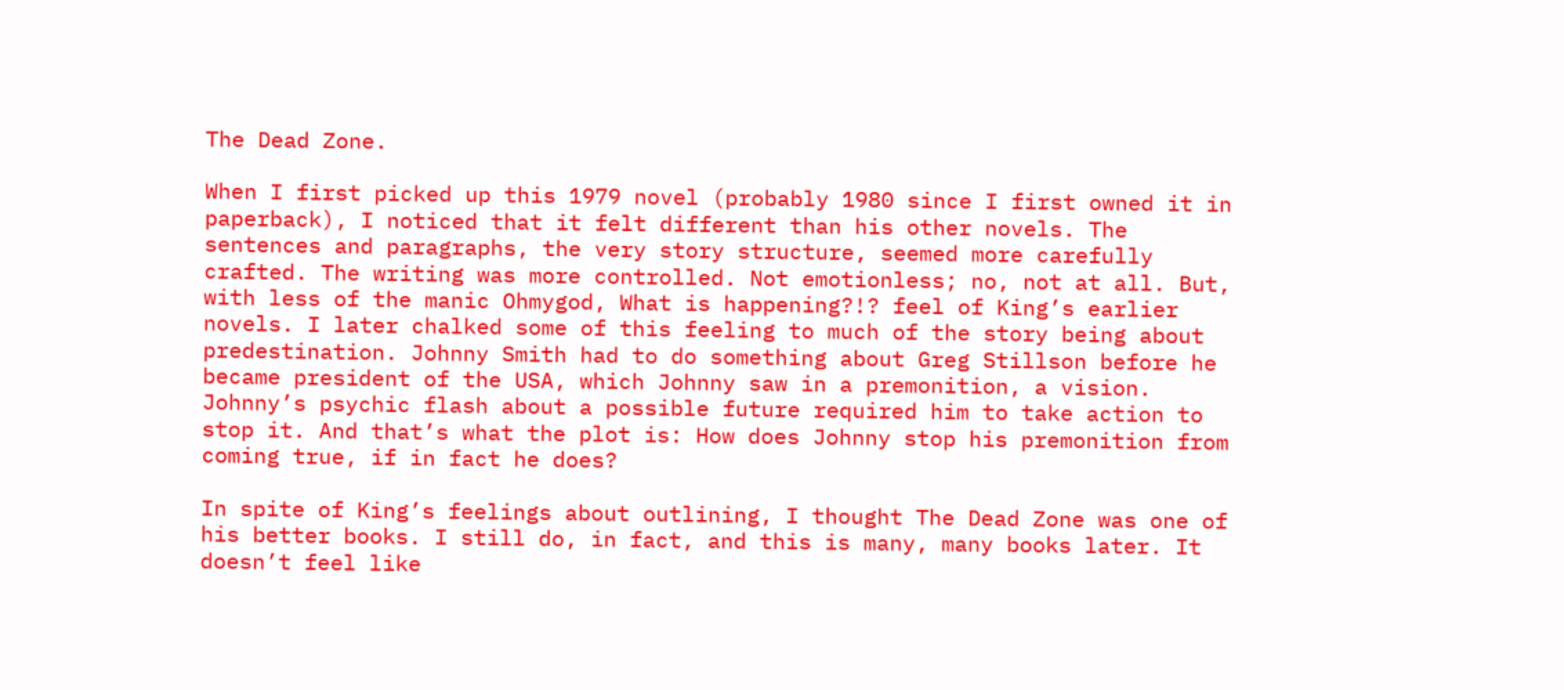The Dead Zone.

When I first picked up this 1979 novel (probably 1980 since I first owned it in paperback), I noticed that it felt different than his other novels. The sentences and paragraphs, the very story structure, seemed more carefully crafted. The writing was more controlled. Not emotionless; no, not at all. But, with less of the manic Ohmygod, What is happening?!? feel of King’s earlier novels. I later chalked some of this feeling to much of the story being about predestination. Johnny Smith had to do something about Greg Stillson before he became president of the USA, which Johnny saw in a premonition, a vision. Johnny’s psychic flash about a possible future required him to take action to stop it. And that’s what the plot is: How does Johnny stop his premonition from coming true, if in fact he does?

In spite of King’s feelings about outlining, I thought The Dead Zone was one of his better books. I still do, in fact, and this is many, many books later. It doesn’t feel like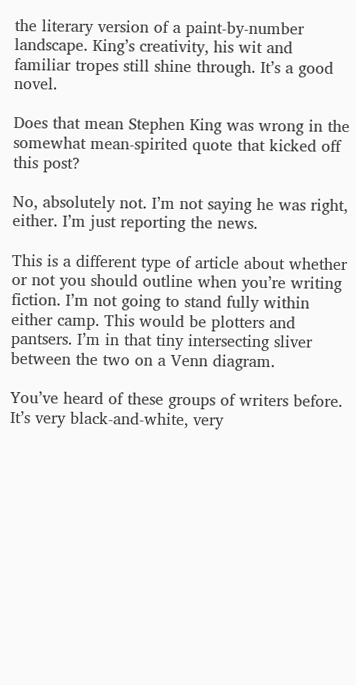the literary version of a paint-by-number landscape. King’s creativity, his wit and familiar tropes still shine through. It’s a good novel.

Does that mean Stephen King was wrong in the somewhat mean-spirited quote that kicked off this post?

No, absolutely not. I’m not saying he was right, either. I’m just reporting the news.

This is a different type of article about whether or not you should outline when you’re writing fiction. I’m not going to stand fully within either camp. This would be plotters and pantsers. I’m in that tiny intersecting sliver between the two on a Venn diagram.

You’ve heard of these groups of writers before. It’s very black-and-white, very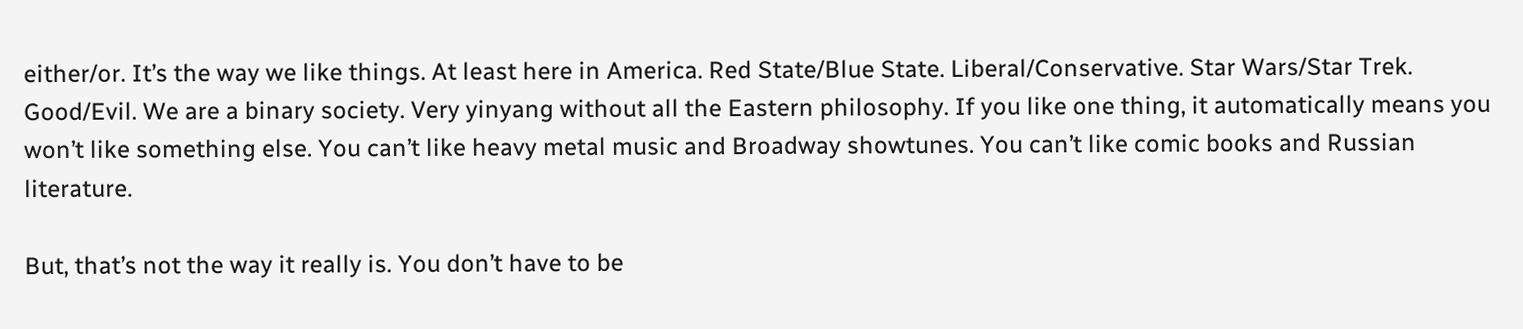either/or. It’s the way we like things. At least here in America. Red State/Blue State. Liberal/Conservative. Star Wars/Star Trek. Good/Evil. We are a binary society. Very yinyang without all the Eastern philosophy. If you like one thing, it automatically means you won’t like something else. You can’t like heavy metal music and Broadway showtunes. You can’t like comic books and Russian literature.

But, that’s not the way it really is. You don’t have to be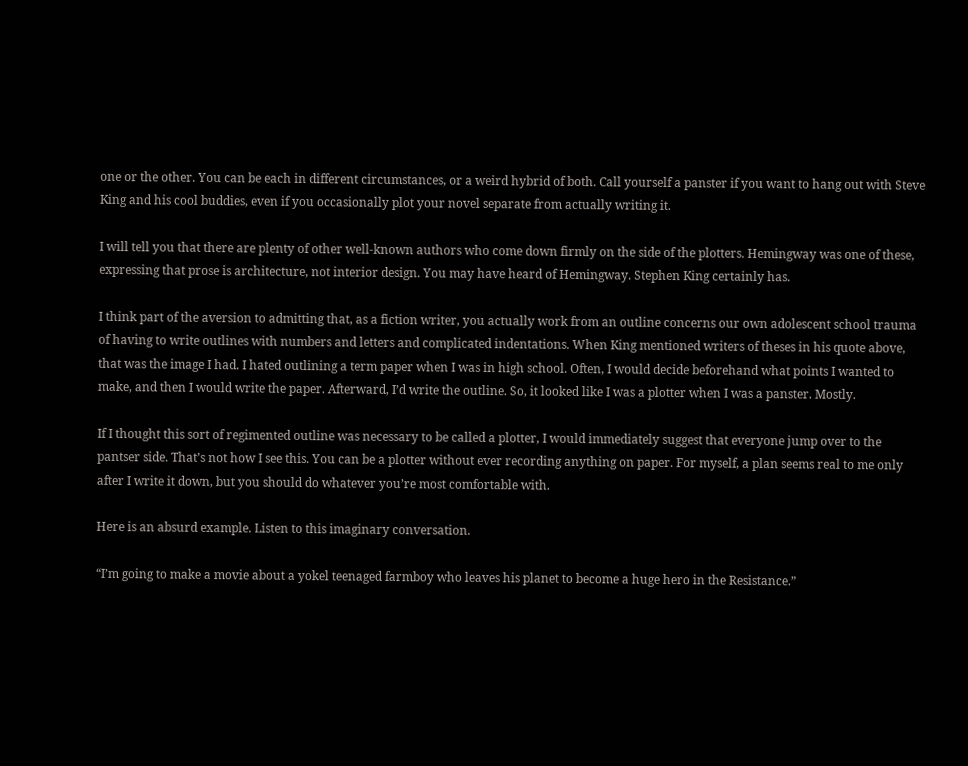one or the other. You can be each in different circumstances, or a weird hybrid of both. Call yourself a panster if you want to hang out with Steve King and his cool buddies, even if you occasionally plot your novel separate from actually writing it.

I will tell you that there are plenty of other well-known authors who come down firmly on the side of the plotters. Hemingway was one of these, expressing that prose is architecture, not interior design. You may have heard of Hemingway. Stephen King certainly has.

I think part of the aversion to admitting that, as a fiction writer, you actually work from an outline concerns our own adolescent school trauma of having to write outlines with numbers and letters and complicated indentations. When King mentioned writers of theses in his quote above, that was the image I had. I hated outlining a term paper when I was in high school. Often, I would decide beforehand what points I wanted to make, and then I would write the paper. Afterward, I’d write the outline. So, it looked like I was a plotter when I was a panster. Mostly.

If I thought this sort of regimented outline was necessary to be called a plotter, I would immediately suggest that everyone jump over to the pantser side. That’s not how I see this. You can be a plotter without ever recording anything on paper. For myself, a plan seems real to me only after I write it down, but you should do whatever you’re most comfortable with.

Here is an absurd example. Listen to this imaginary conversation.

“I’m going to make a movie about a yokel teenaged farmboy who leaves his planet to become a huge hero in the Resistance.”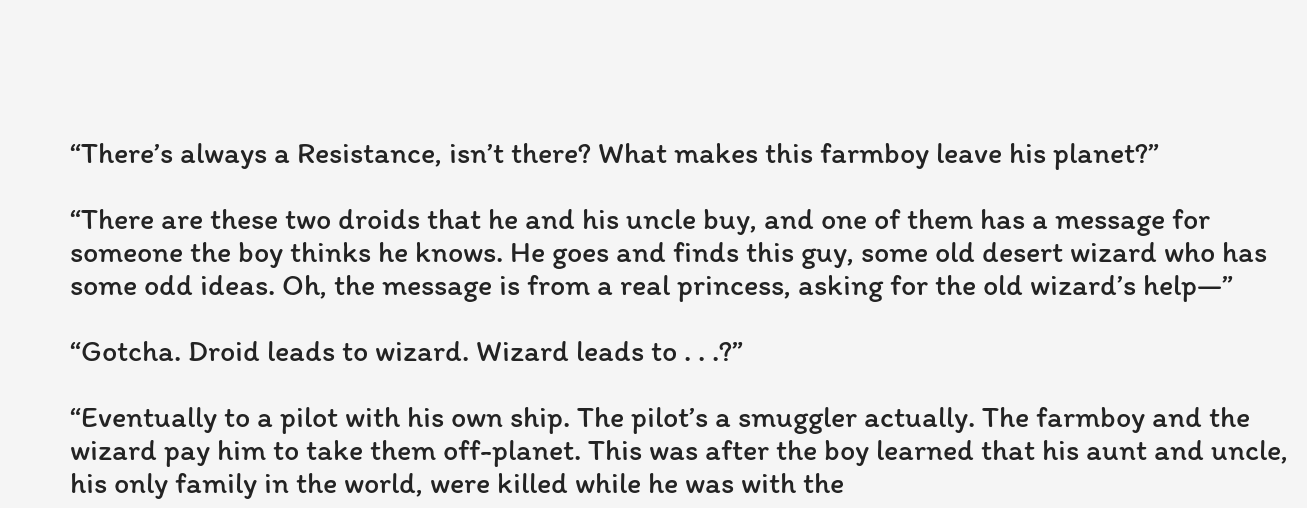“There’s always a Resistance, isn’t there? What makes this farmboy leave his planet?”

“There are these two droids that he and his uncle buy, and one of them has a message for someone the boy thinks he knows. He goes and finds this guy, some old desert wizard who has some odd ideas. Oh, the message is from a real princess, asking for the old wizard’s help—”

“Gotcha. Droid leads to wizard. Wizard leads to . . .?”

“Eventually to a pilot with his own ship. The pilot’s a smuggler actually. The farmboy and the wizard pay him to take them off-planet. This was after the boy learned that his aunt and uncle, his only family in the world, were killed while he was with the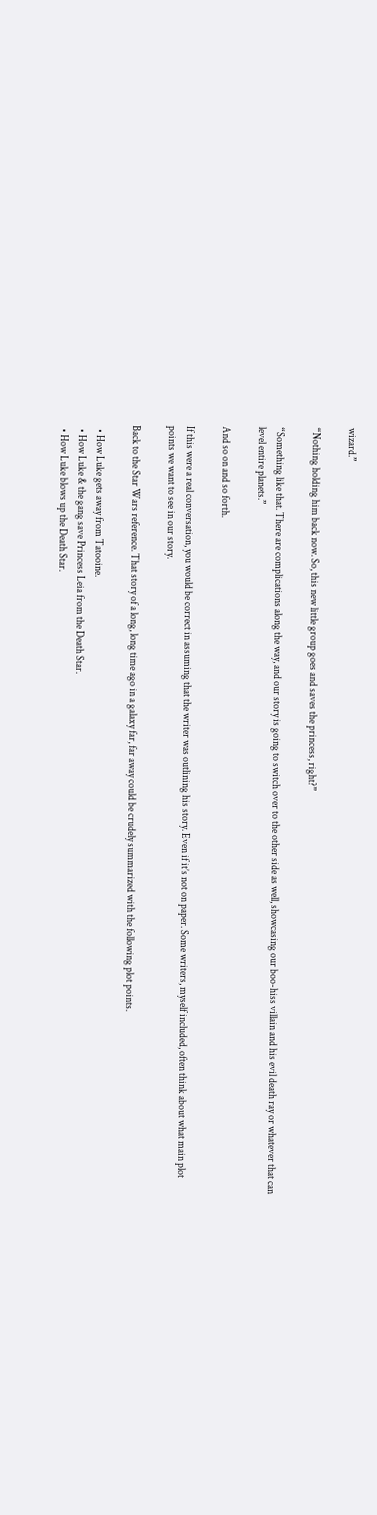wizard.”

“Nothing holding him back now. So, this new little group goes and saves the princess, right?”

“Something like that. There are complications along the way, and our story is going to switch over to the other side as well, showcasing our boo-hiss villain and his evil death ray or whatever that can level entire planets.”

And so on and so forth.

If this were a real conversation, you would be correct in assuming that the writer was outlining his story. Even if it’s not on paper. Some writers, myself included, often think about what main plot points we want to see in our story.

Back to the Star Wars reference. That story of a long, long time ago in a galaxy far, far away could be crudely summarized with the following plot points.

  • How Luke gets away from Tatooine.
  • How Luke & the gang save Princess Leia from the Death Star.
  • How Luke blows up the Death Star.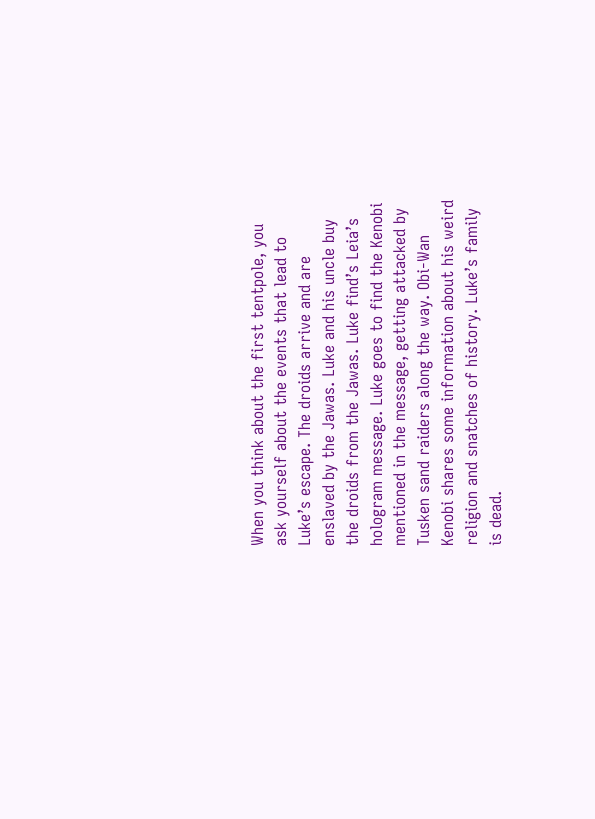When you think about the first tentpole, you ask yourself about the events that lead to Luke’s escape. The droids arrive and are enslaved by the Jawas. Luke and his uncle buy the droids from the Jawas. Luke find’s Leia’s hologram message. Luke goes to find the Kenobi mentioned in the message, getting attacked by Tusken sand raiders along the way. Obi-Wan Kenobi shares some information about his weird religion and snatches of history. Luke’s family is dead.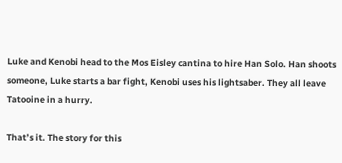Luke and Kenobi head to the Mos Eisley cantina to hire Han Solo. Han shoots someone, Luke starts a bar fight, Kenobi uses his lightsaber. They all leave Tatooine in a hurry.

That’s it. The story for this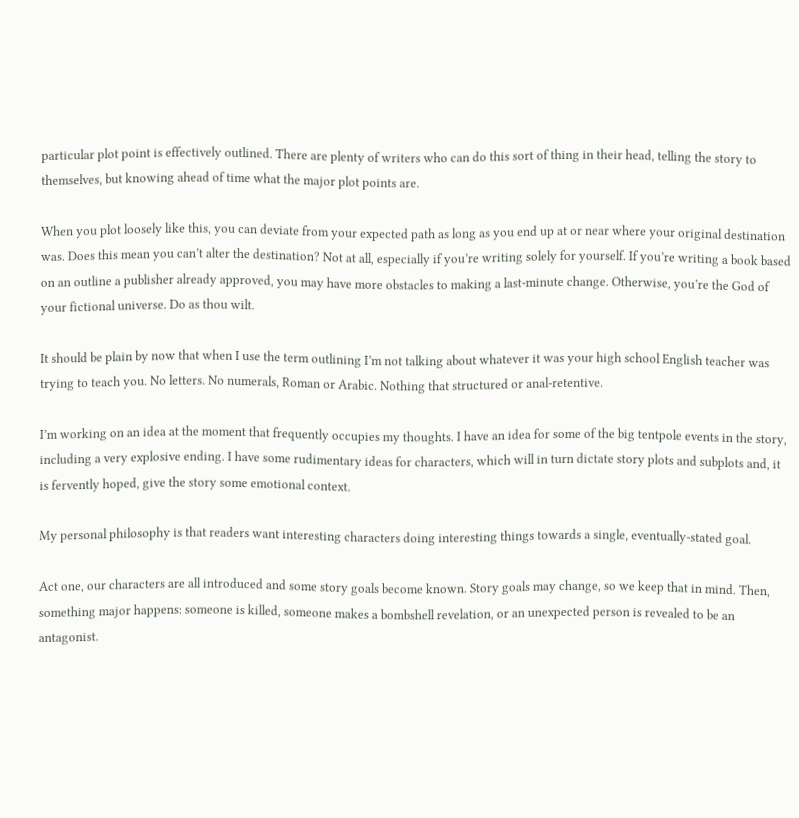particular plot point is effectively outlined. There are plenty of writers who can do this sort of thing in their head, telling the story to themselves, but knowing ahead of time what the major plot points are.

When you plot loosely like this, you can deviate from your expected path as long as you end up at or near where your original destination was. Does this mean you can’t alter the destination? Not at all, especially if you’re writing solely for yourself. If you’re writing a book based on an outline a publisher already approved, you may have more obstacles to making a last-minute change. Otherwise, you’re the God of your fictional universe. Do as thou wilt.

It should be plain by now that when I use the term outlining I’m not talking about whatever it was your high school English teacher was trying to teach you. No letters. No numerals, Roman or Arabic. Nothing that structured or anal-retentive.

I’m working on an idea at the moment that frequently occupies my thoughts. I have an idea for some of the big tentpole events in the story, including a very explosive ending. I have some rudimentary ideas for characters, which will in turn dictate story plots and subplots and, it is fervently hoped, give the story some emotional context.

My personal philosophy is that readers want interesting characters doing interesting things towards a single, eventually-stated goal.

Act one, our characters are all introduced and some story goals become known. Story goals may change, so we keep that in mind. Then, something major happens: someone is killed, someone makes a bombshell revelation, or an unexpected person is revealed to be an antagonist.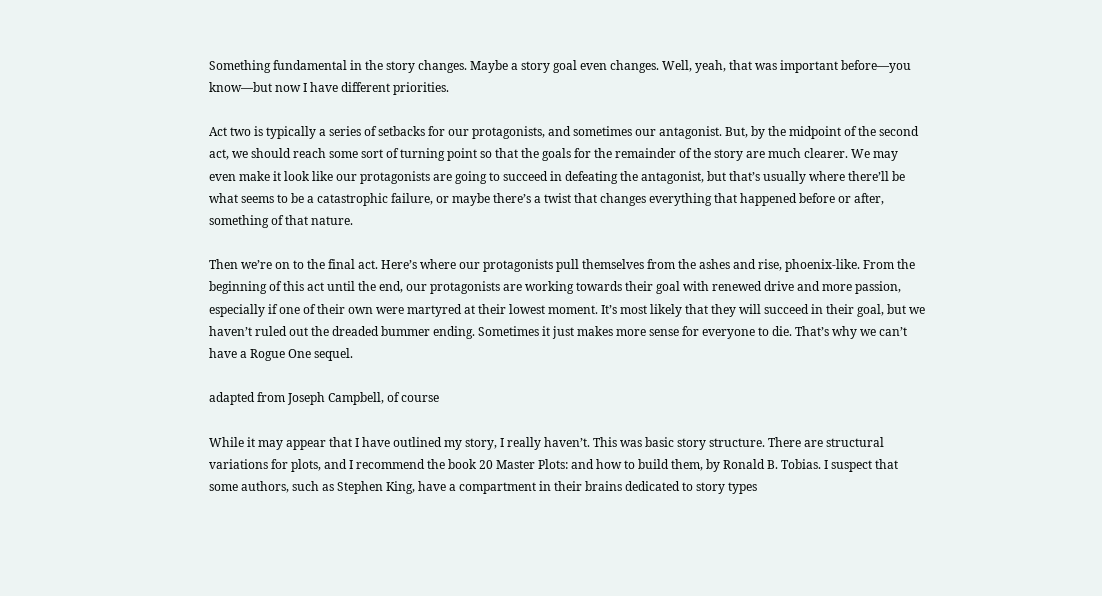Something fundamental in the story changes. Maybe a story goal even changes. Well, yeah, that was important before—you know—but now I have different priorities.

Act two is typically a series of setbacks for our protagonists, and sometimes our antagonist. But, by the midpoint of the second act, we should reach some sort of turning point so that the goals for the remainder of the story are much clearer. We may even make it look like our protagonists are going to succeed in defeating the antagonist, but that’s usually where there’ll be what seems to be a catastrophic failure, or maybe there’s a twist that changes everything that happened before or after, something of that nature.

Then we’re on to the final act. Here’s where our protagonists pull themselves from the ashes and rise, phoenix-like. From the beginning of this act until the end, our protagonists are working towards their goal with renewed drive and more passion, especially if one of their own were martyred at their lowest moment. It’s most likely that they will succeed in their goal, but we haven’t ruled out the dreaded bummer ending. Sometimes it just makes more sense for everyone to die. That’s why we can’t have a Rogue One sequel.

adapted from Joseph Campbell, of course

While it may appear that I have outlined my story, I really haven’t. This was basic story structure. There are structural variations for plots, and I recommend the book 20 Master Plots: and how to build them, by Ronald B. Tobias. I suspect that some authors, such as Stephen King, have a compartment in their brains dedicated to story types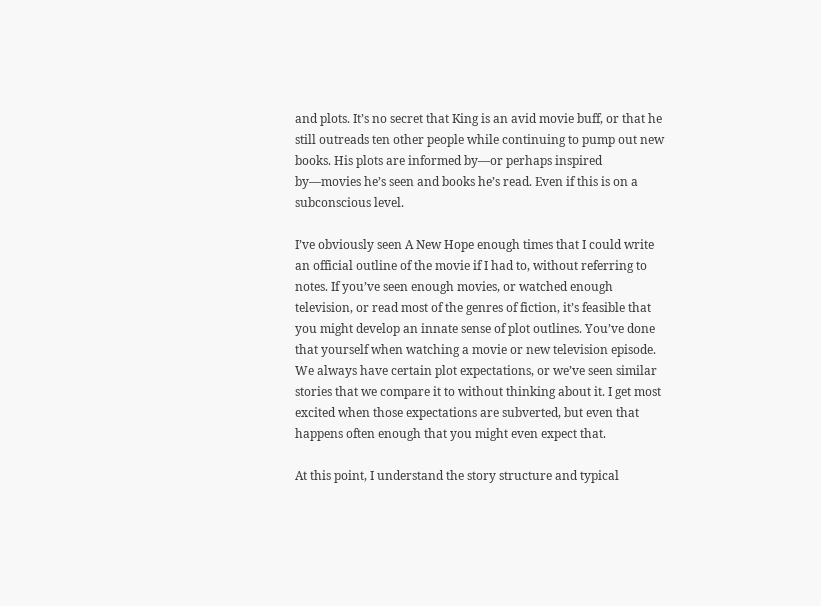and plots. It’s no secret that King is an avid movie buff, or that he still outreads ten other people while continuing to pump out new books. His plots are informed by—or perhaps inspired by—movies he’s seen and books he’s read. Even if this is on a subconscious level.

I’ve obviously seen A New Hope enough times that I could write an official outline of the movie if I had to, without referring to notes. If you’ve seen enough movies, or watched enough television, or read most of the genres of fiction, it’s feasible that you might develop an innate sense of plot outlines. You’ve done that yourself when watching a movie or new television episode. We always have certain plot expectations, or we’ve seen similar stories that we compare it to without thinking about it. I get most excited when those expectations are subverted, but even that happens often enough that you might even expect that.

At this point, I understand the story structure and typical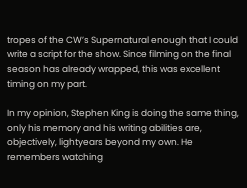tropes of the CW’s Supernatural enough that I could write a script for the show. Since filming on the final season has already wrapped, this was excellent timing on my part.

In my opinion, Stephen King is doing the same thing, only his memory and his writing abilities are, objectively, lightyears beyond my own. He remembers watching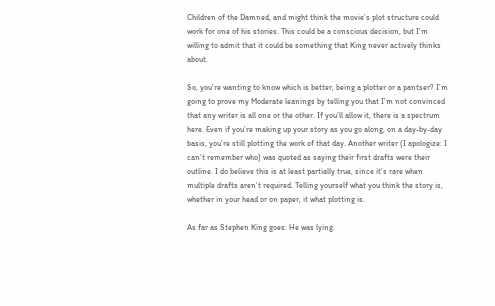Children of the Damned, and might think the movie’s plot structure could work for one of his stories. This could be a conscious decision, but I’m willing to admit that it could be something that King never actively thinks about.

So, you’re wanting to know which is better, being a plotter or a pantser? I’m going to prove my Moderate leanings by telling you that I’m not convinced that any writer is all one or the other. If you’ll allow it, there is a spectrum here. Even if you’re making up your story as you go along, on a day-by-day basis, you’re still plotting the work of that day. Another writer (I apologize: I can’t remember who) was quoted as saying their first drafts were their outline. I do believe this is at least partially true, since it’s rare when multiple drafts aren’t required. Telling yourself what you think the story is, whether in your head or on paper, it what plotting is.

As far as Stephen King goes: He was lying.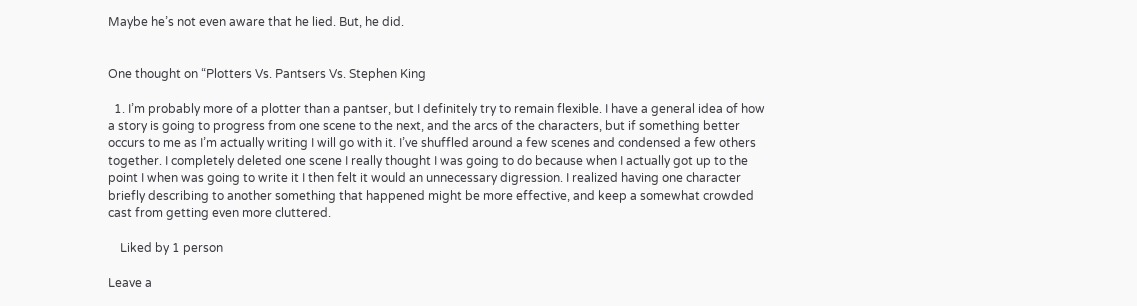Maybe he’s not even aware that he lied. But, he did.


One thought on “Plotters Vs. Pantsers Vs. Stephen King

  1. I’m probably more of a plotter than a pantser, but I definitely try to remain flexible. I have a general idea of how a story is going to progress from one scene to the next, and the arcs of the characters, but if something better occurs to me as I’m actually writing I will go with it. I’ve shuffled around a few scenes and condensed a few others together. I completely deleted one scene I really thought I was going to do because when I actually got up to the point I when was going to write it I then felt it would an unnecessary digression. I realized having one character briefly describing to another something that happened might be more effective, and keep a somewhat crowded cast from getting even more cluttered.

    Liked by 1 person

Leave a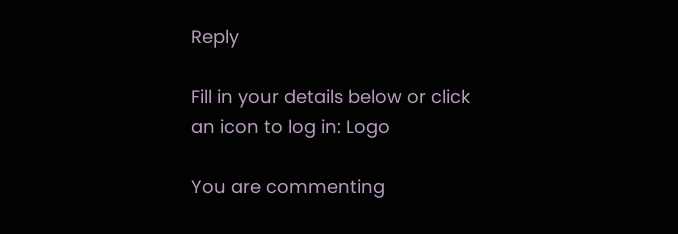Reply

Fill in your details below or click an icon to log in: Logo

You are commenting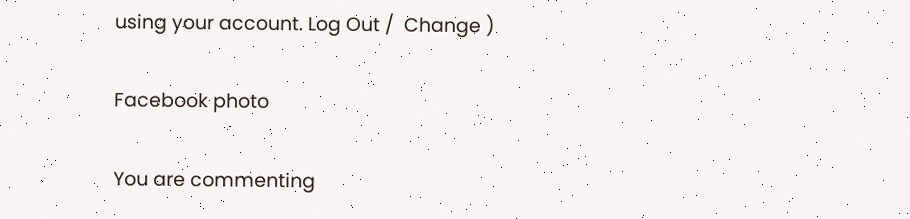using your account. Log Out /  Change )

Facebook photo

You are commenting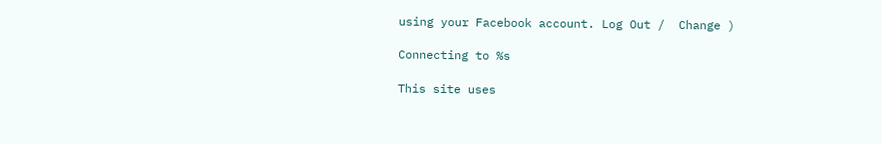using your Facebook account. Log Out /  Change )

Connecting to %s

This site uses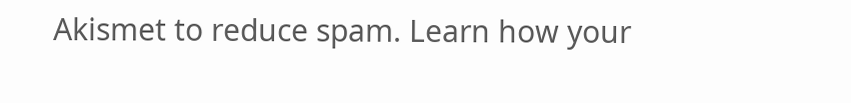Akismet to reduce spam. Learn how your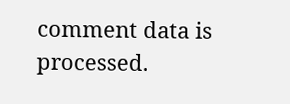comment data is processed.